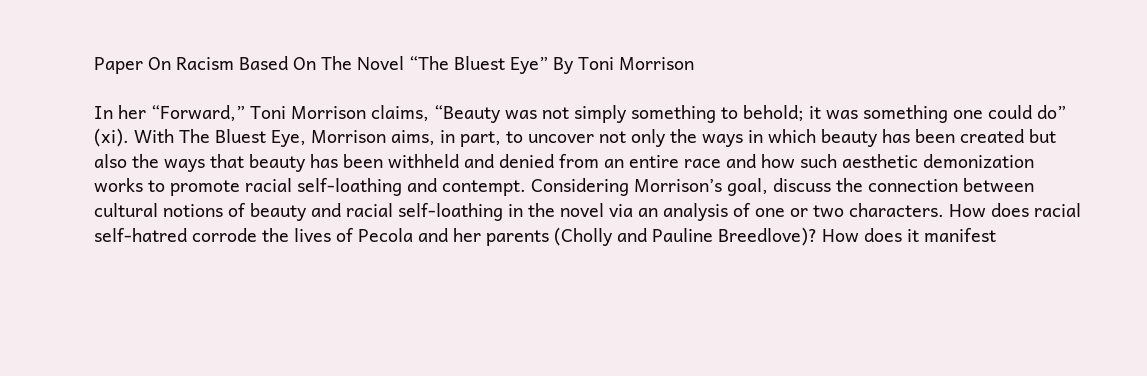Paper On Racism Based On The Novel “The Bluest Eye” By Toni Morrison

In her “Forward,” Toni Morrison claims, “Beauty was not simply something to behold; it was something one could do” (xi). With The Bluest Eye, Morrison aims, in part, to uncover not only the ways in which beauty has been created but also the ways that beauty has been withheld and denied from an entire race and how such aesthetic demonization works to promote racial self-loathing and contempt. Considering Morrison’s goal, discuss the connection between cultural notions of beauty and racial self-loathing in the novel via an analysis of one or two characters. How does racial self-hatred corrode the lives of Pecola and her parents (Cholly and Pauline Breedlove)? How does it manifest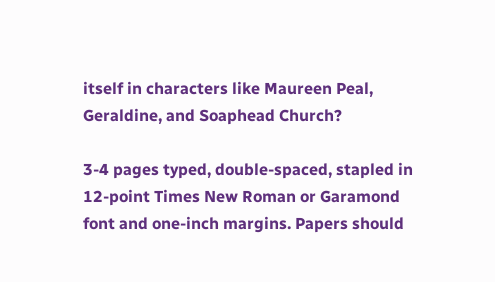itself in characters like Maureen Peal, Geraldine, and Soaphead Church?

3-4 pages typed, double-spaced, stapled in 12-point Times New Roman or Garamond font and one-inch margins. Papers should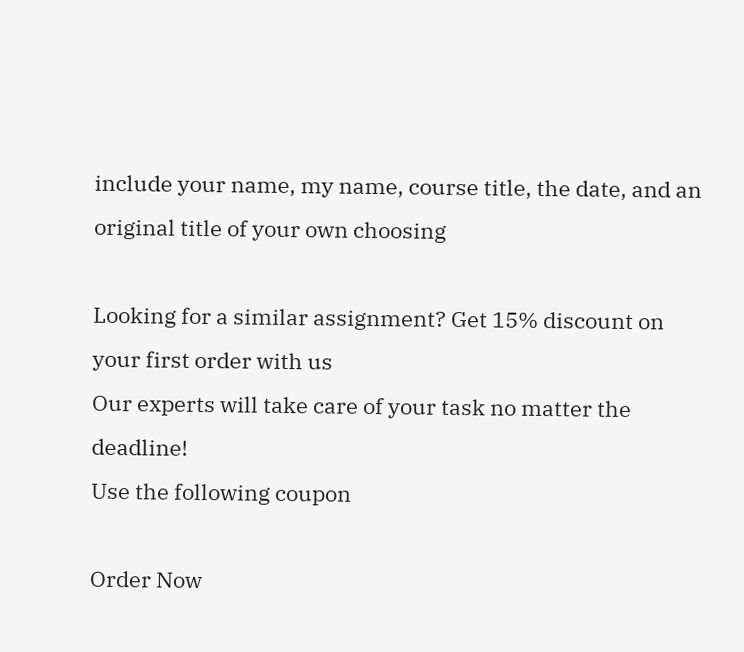include your name, my name, course title, the date, and an original title of your own choosing

Looking for a similar assignment? Get 15% discount on your first order with us
Our experts will take care of your task no matter the deadline!
Use the following coupon

Order Now